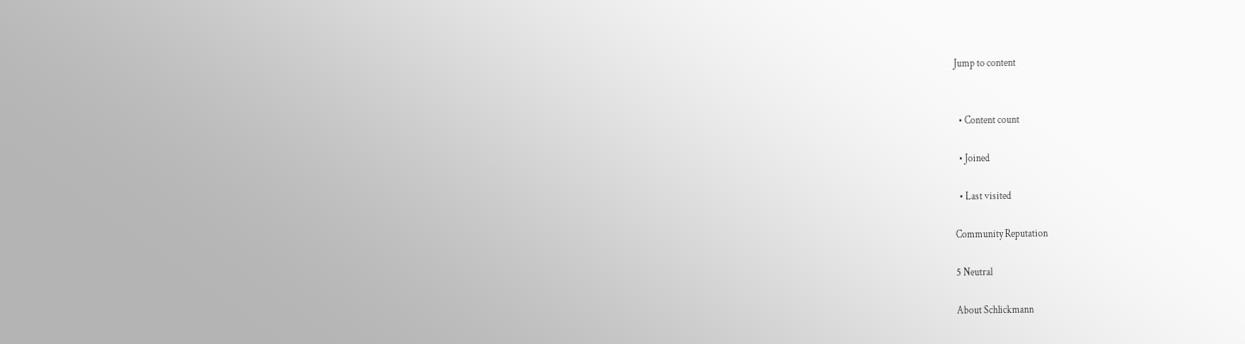Jump to content


  • Content count

  • Joined

  • Last visited

Community Reputation

5 Neutral

About Schlickmann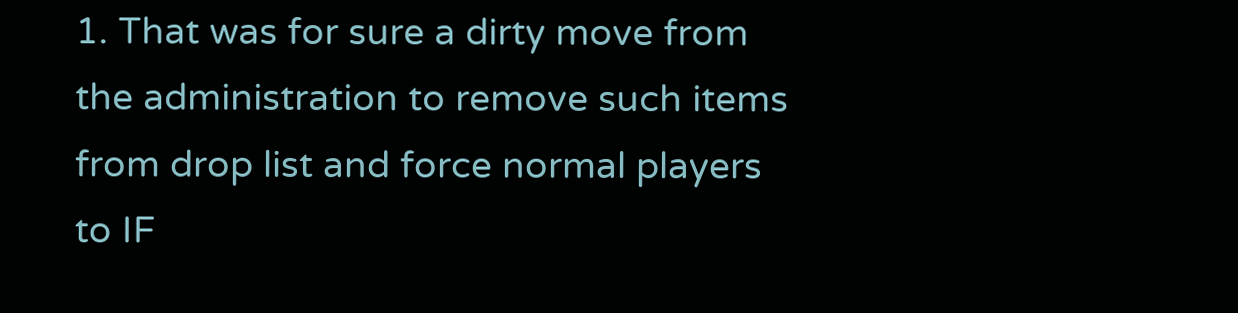1. That was for sure a dirty move from the administration to remove such items from drop list and force normal players to IF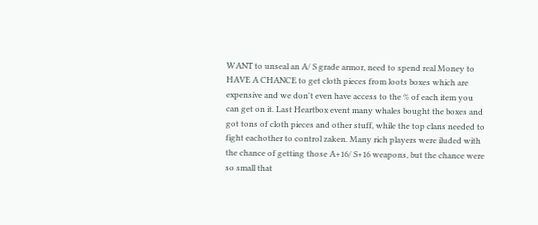WANT to unseal an A/ S grade armor, need to spend real Money to HAVE A CHANCE to get cloth pieces from loots boxes which are expensive and we don't even have access to the % of each item you can get on it. Last Heartbox event many whales bought the boxes and got tons of cloth pieces and other stuff, while the top clans needed to fight eachother to control zaken. Many rich players were iluded with the chance of getting those A+16/ S+16 weapons, but the chance were so small that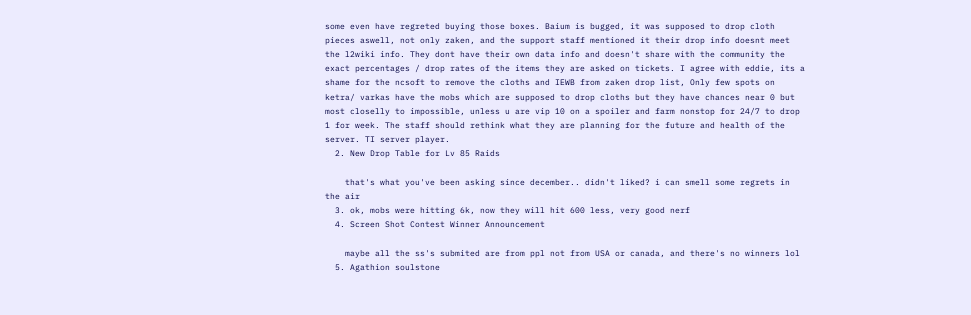some even have regreted buying those boxes. Baium is bugged, it was supposed to drop cloth pieces aswell, not only zaken, and the support staff mentioned it their drop info doesnt meet the l2wiki info. They dont have their own data info and doesn't share with the community the exact percentages / drop rates of the items they are asked on tickets. I agree with eddie, its a shame for the ncsoft to remove the cloths and IEWB from zaken drop list, Only few spots on ketra/ varkas have the mobs which are supposed to drop cloths but they have chances near 0 but most closelly to impossible, unless u are vip 10 on a spoiler and farm nonstop for 24/7 to drop 1 for week. The staff should rethink what they are planning for the future and health of the server. TI server player.
  2. New Drop Table for Lv 85 Raids

    that's what you've been asking since december.. didn't liked? i can smell some regrets in the air
  3. ok, mobs were hitting 6k, now they will hit 600 less, very good nerf
  4. Screen Shot Contest Winner Announcement

    maybe all the ss's submited are from ppl not from USA or canada, and there's no winners lol
  5. Agathion soulstone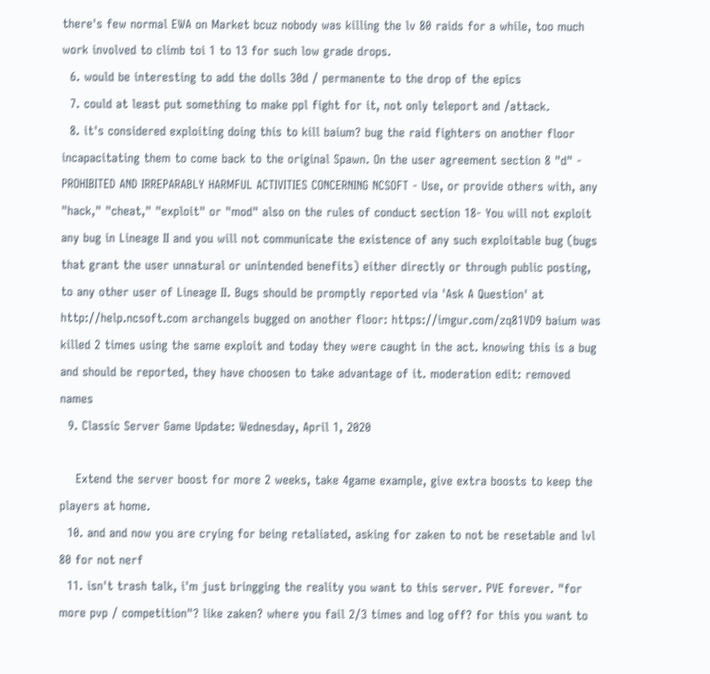there's few normal EWA on Market bcuz nobody was killing the lv 80 raids for a while, too much work involved to climb toi 1 to 13 for such low grade drops.
  6. would be interesting to add the dolls 30d / permanente to the drop of the epics
  7. could at least put something to make ppl fight for it, not only teleport and /attack.
  8. it's considered exploiting doing this to kill baium? bug the raid fighters on another floor incapacitating them to come back to the original Spawn. On the user agreement section 8 "d" - PROHIBITED AND IRREPARABLY HARMFUL ACTIVITIES CONCERNING NCSOFT - Use, or provide others with, any "hack," "cheat," "exploit" or "mod" also on the rules of conduct section 18- You will not exploit any bug in Lineage II and you will not communicate the existence of any such exploitable bug (bugs that grant the user unnatural or unintended benefits) either directly or through public posting, to any other user of Lineage II. Bugs should be promptly reported via 'Ask A Question' at http://help.ncsoft.com archangels bugged on another floor: https://imgur.com/zq81VD9 baium was killed 2 times using the same exploit and today they were caught in the act. knowing this is a bug and should be reported, they have choosen to take advantage of it. moderation edit: removed names
  9. Classic Server Game Update: Wednesday, April 1, 2020

    Extend the server boost for more 2 weeks, take 4game example, give extra boosts to keep the players at home.
  10. and and now you are crying for being retaliated, asking for zaken to not be resetable and lvl 80 for not nerf
  11. isn't trash talk, i'm just bringging the reality you want to this server. PVE forever. "for more pvp / competition"? like zaken? where you fail 2/3 times and log off? for this you want to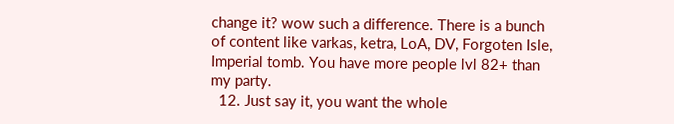change it? wow such a difference. There is a bunch of content like varkas, ketra, LoA, DV, Forgoten Isle, Imperial tomb. You have more people lvl 82+ than my party.
  12. Just say it, you want the whole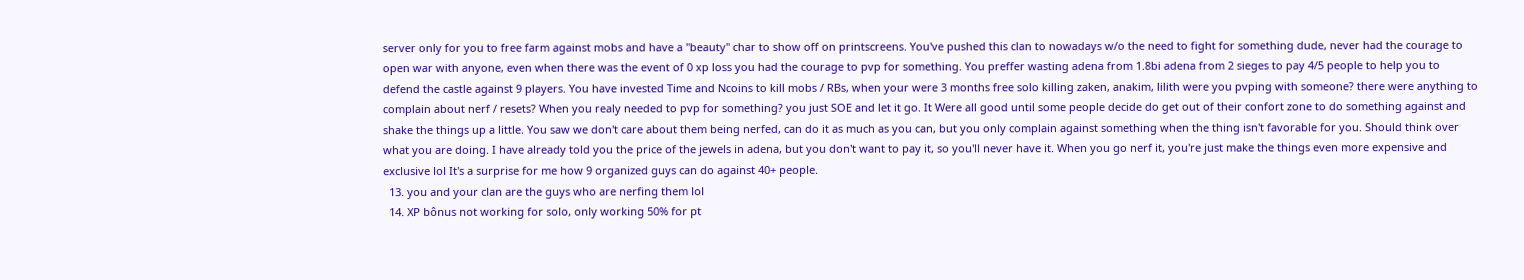server only for you to free farm against mobs and have a "beauty" char to show off on printscreens. You've pushed this clan to nowadays w/o the need to fight for something dude, never had the courage to open war with anyone, even when there was the event of 0 xp loss you had the courage to pvp for something. You preffer wasting adena from 1.8bi adena from 2 sieges to pay 4/5 people to help you to defend the castle against 9 players. You have invested Time and Ncoins to kill mobs / RBs, when your were 3 months free solo killing zaken, anakim, lilith were you pvping with someone? there were anything to complain about nerf / resets? When you realy needed to pvp for something? you just SOE and let it go. It Were all good until some people decide do get out of their confort zone to do something against and shake the things up a little. You saw we don't care about them being nerfed, can do it as much as you can, but you only complain against something when the thing isn't favorable for you. Should think over what you are doing. I have already told you the price of the jewels in adena, but you don't want to pay it, so you'll never have it. When you go nerf it, you're just make the things even more expensive and exclusive lol It's a surprise for me how 9 organized guys can do against 40+ people.
  13. you and your clan are the guys who are nerfing them lol
  14. XP bônus not working for solo, only working 50% for pt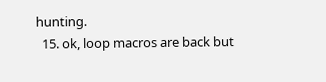hunting.
  15. ok, loop macros are back but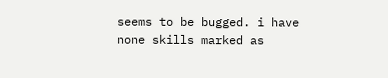seems to be bugged. i have none skills marked as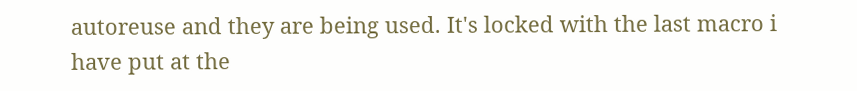autoreuse and they are being used. It's locked with the last macro i have put at the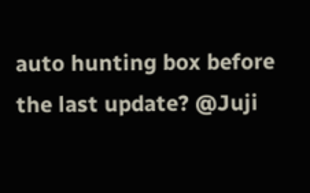auto hunting box before the last update? @Juji